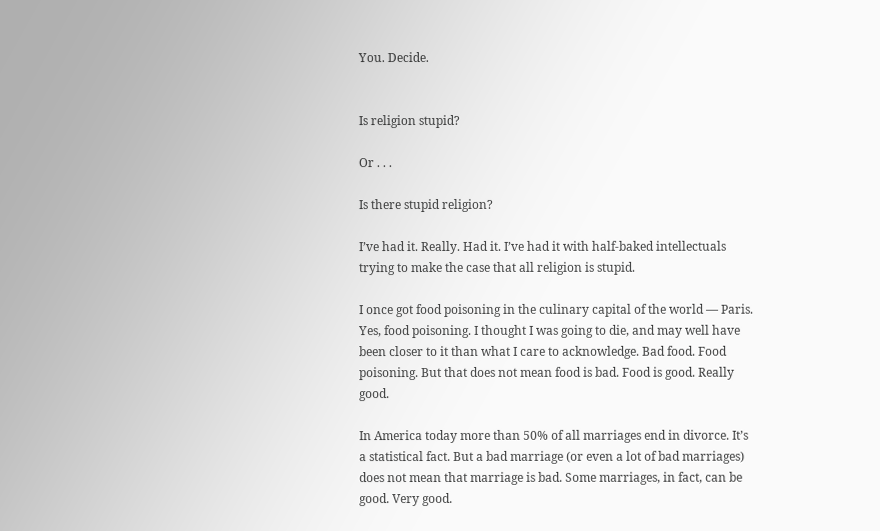You. Decide.


Is religion stupid?

Or . . .

Is there stupid religion?

I’ve had it. Really. Had it. I’ve had it with half-baked intellectuals trying to make the case that all religion is stupid.

I once got food poisoning in the culinary capital of the world — Paris. Yes, food poisoning. I thought I was going to die, and may well have been closer to it than what I care to acknowledge. Bad food. Food poisoning. But that does not mean food is bad. Food is good. Really good.

In America today more than 50% of all marriages end in divorce. It’s a statistical fact. But a bad marriage (or even a lot of bad marriages) does not mean that marriage is bad. Some marriages, in fact, can be good. Very good.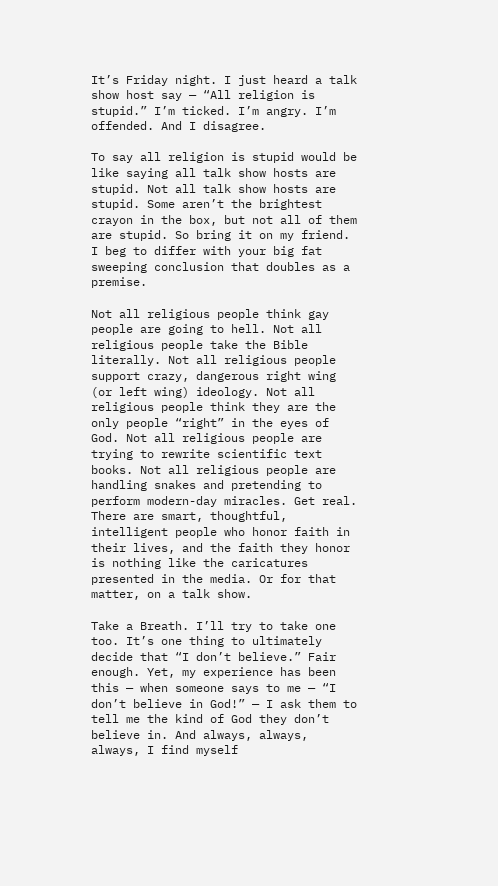It’s Friday night. I just heard a talk show host say — “All religion is stupid.” I’m ticked. I’m angry. I’m offended. And I disagree.

To say all religion is stupid would be like saying all talk show hosts are stupid. Not all talk show hosts are stupid. Some aren’t the brightest crayon in the box, but not all of them are stupid. So bring it on my friend. I beg to differ with your big fat sweeping conclusion that doubles as a premise.

Not all religious people think gay people are going to hell. Not all religious people take the Bible literally. Not all religious people support crazy, dangerous right wing (or left wing) ideology. Not all religious people think they are the only people “right” in the eyes of God. Not all religious people are trying to rewrite scientific text books. Not all religious people are handling snakes and pretending to perform modern-day miracles. Get real. There are smart, thoughtful, intelligent people who honor faith in their lives, and the faith they honor is nothing like the caricatures presented in the media. Or for that matter, on a talk show.

Take a Breath. I’ll try to take one too. It’s one thing to ultimately decide that “I don’t believe.” Fair enough. Yet, my experience has been this — when someone says to me — “I don’t believe in God!” — I ask them to tell me the kind of God they don’t believe in. And always, always, always, I find myself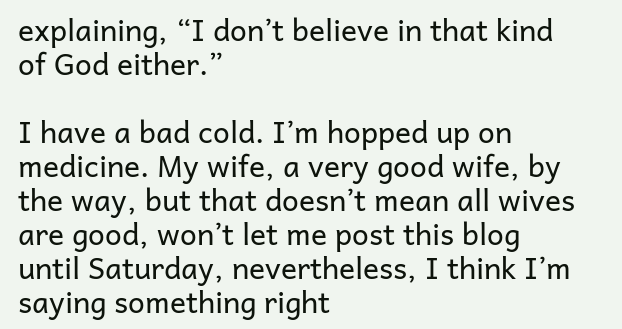explaining, “I don’t believe in that kind of God either.”

I have a bad cold. I’m hopped up on medicine. My wife, a very good wife, by the way, but that doesn’t mean all wives are good, won’t let me post this blog until Saturday, nevertheless, I think I’m saying something right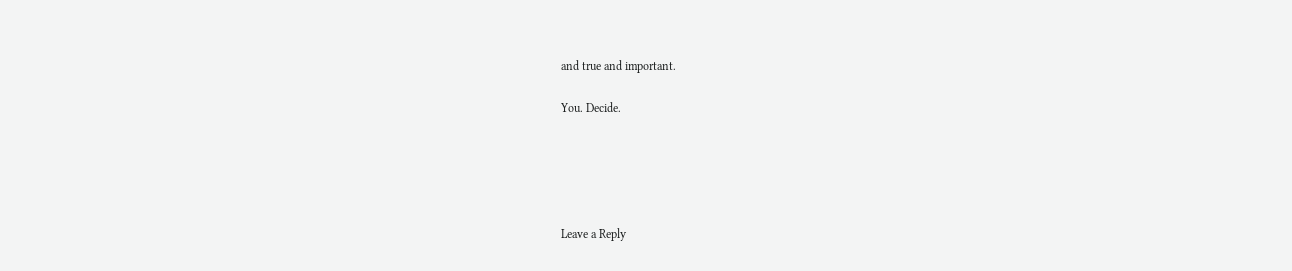and true and important.

You. Decide.





Leave a Reply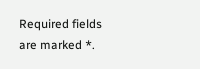Required fields are marked *.